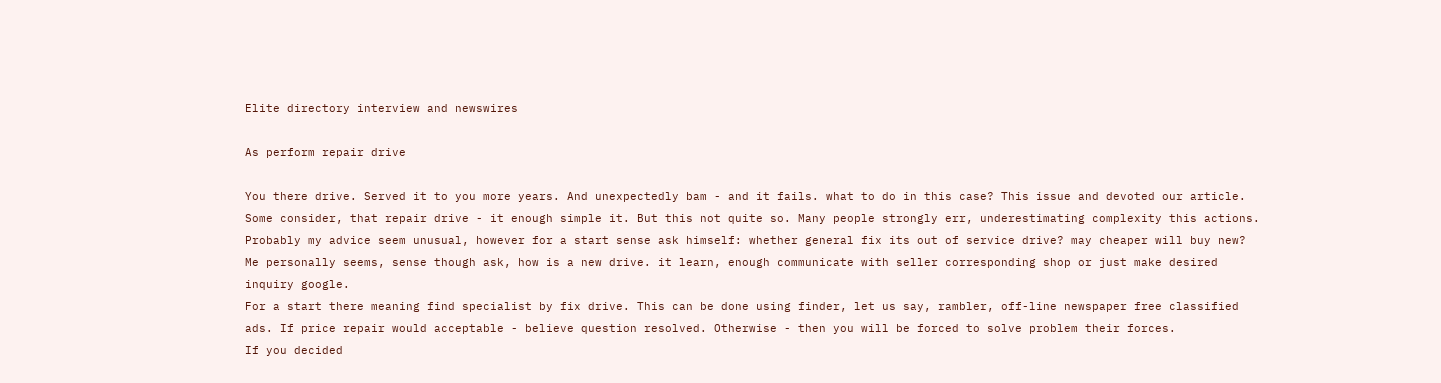Elite directory interview and newswires

As perform repair drive

You there drive. Served it to you more years. And unexpectedly bam - and it fails. what to do in this case? This issue and devoted our article.
Some consider, that repair drive - it enough simple it. But this not quite so. Many people strongly err, underestimating complexity this actions.
Probably my advice seem unusual, however for a start sense ask himself: whether general fix its out of service drive? may cheaper will buy new? Me personally seems, sense though ask, how is a new drive. it learn, enough communicate with seller corresponding shop or just make desired inquiry google.
For a start there meaning find specialist by fix drive. This can be done using finder, let us say, rambler, off-line newspaper free classified ads. If price repair would acceptable - believe question resolved. Otherwise - then you will be forced to solve problem their forces.
If you decided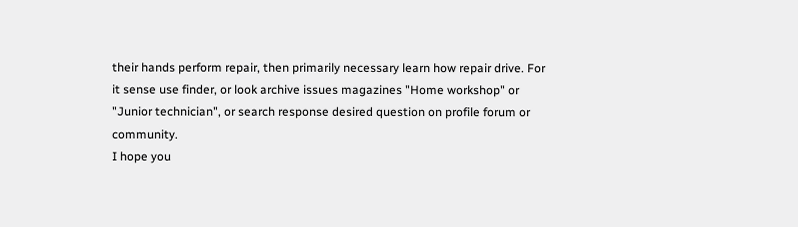their hands perform repair, then primarily necessary learn how repair drive. For it sense use finder, or look archive issues magazines "Home workshop" or "Junior technician", or search response desired question on profile forum or community.
I hope you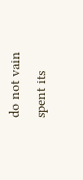do not vain spent its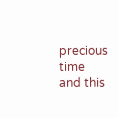precious time and this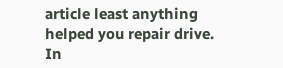article least anything helped you repair drive. In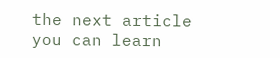the next article you can learn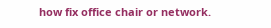how fix office chair or network.